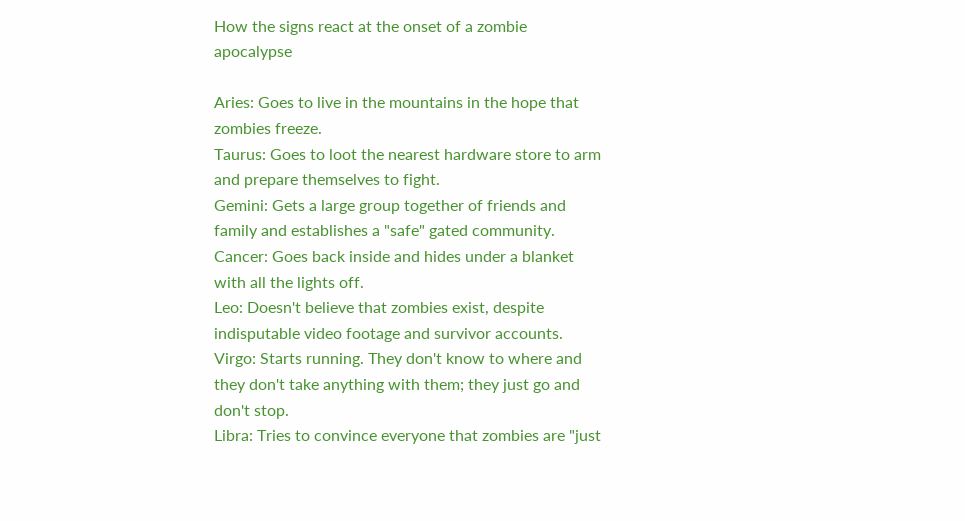How the signs react at the onset of a zombie apocalypse

Aries: Goes to live in the mountains in the hope that zombies freeze.
Taurus: Goes to loot the nearest hardware store to arm and prepare themselves to fight.
Gemini: Gets a large group together of friends and family and establishes a "safe" gated community.
Cancer: Goes back inside and hides under a blanket with all the lights off.
Leo: Doesn't believe that zombies exist, despite indisputable video footage and survivor accounts.
Virgo: Starts running. They don't know to where and they don't take anything with them; they just go and don't stop.
Libra: Tries to convince everyone that zombies are "just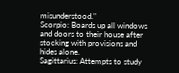misunderstood."
Scorpio: Boards up all windows and doors to their house after stocking with provisions and hides alone.
Sagittarius: Attempts to study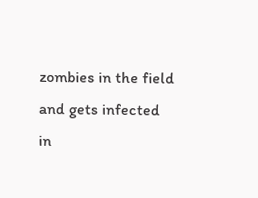zombies in the field and gets infected in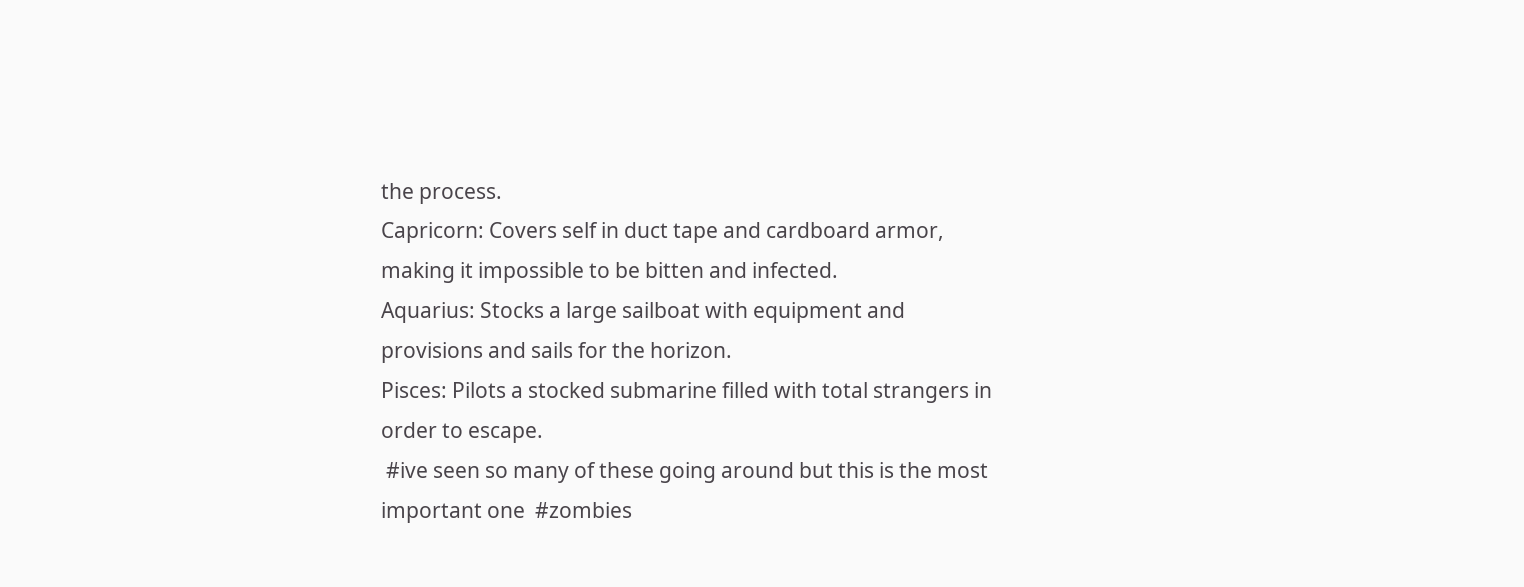the process.
Capricorn: Covers self in duct tape and cardboard armor, making it impossible to be bitten and infected.
Aquarius: Stocks a large sailboat with equipment and provisions and sails for the horizon.
Pisces: Pilots a stocked submarine filled with total strangers in order to escape.
 #ive seen so many of these going around but this is the most important one  #zombies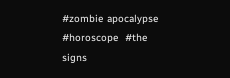#zombie apocalypse  #horoscope  #the signs